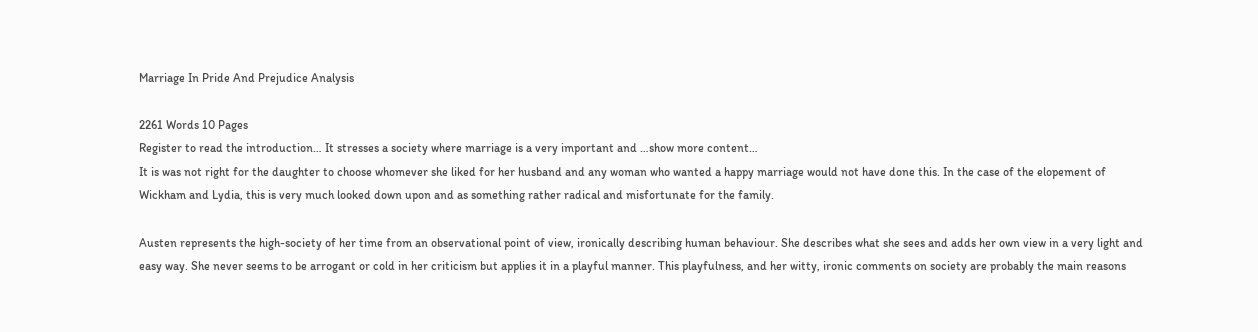Marriage In Pride And Prejudice Analysis

2261 Words 10 Pages
Register to read the introduction… It stresses a society where marriage is a very important and …show more content…
It is was not right for the daughter to choose whomever she liked for her husband and any woman who wanted a happy marriage would not have done this. In the case of the elopement of Wickham and Lydia, this is very much looked down upon and as something rather radical and misfortunate for the family.

Austen represents the high-society of her time from an observational point of view, ironically describing human behaviour. She describes what she sees and adds her own view in a very light and easy way. She never seems to be arrogant or cold in her criticism but applies it in a playful manner. This playfulness, and her witty, ironic comments on society are probably the main reasons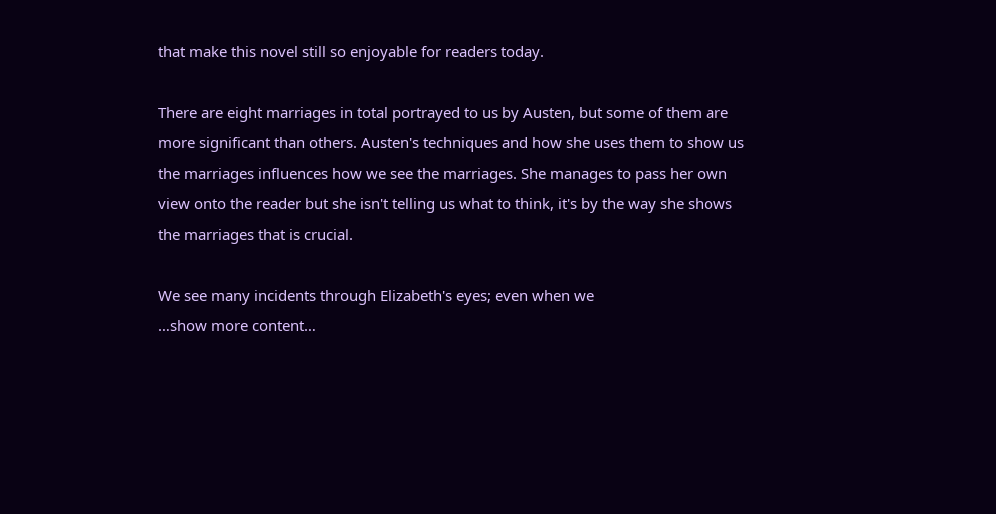that make this novel still so enjoyable for readers today.

There are eight marriages in total portrayed to us by Austen, but some of them are more significant than others. Austen's techniques and how she uses them to show us the marriages influences how we see the marriages. She manages to pass her own view onto the reader but she isn't telling us what to think, it's by the way she shows the marriages that is crucial.

We see many incidents through Elizabeth's eyes; even when we
…show more content…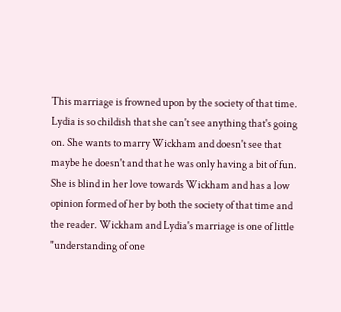This marriage is frowned upon by the society of that time. Lydia is so childish that she can't see anything that's going on. She wants to marry Wickham and doesn't see that maybe he doesn't and that he was only having a bit of fun. She is blind in her love towards Wickham and has a low opinion formed of her by both the society of that time and the reader. Wickham and Lydia's marriage is one of little "understanding of one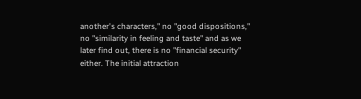another's characters," no "good dispositions," no "similarity in feeling and taste" and as we later find out, there is no "financial security" either. The initial attraction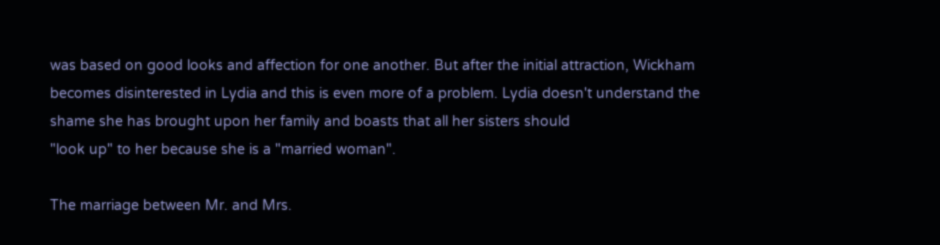was based on good looks and affection for one another. But after the initial attraction, Wickham becomes disinterested in Lydia and this is even more of a problem. Lydia doesn't understand the shame she has brought upon her family and boasts that all her sisters should
"look up" to her because she is a "married woman".

The marriage between Mr. and Mrs.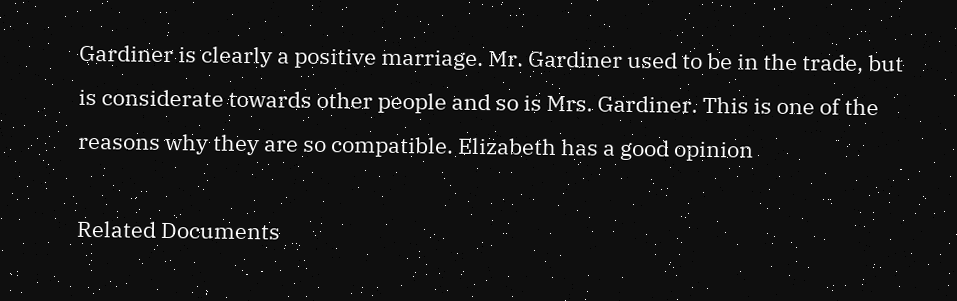Gardiner is clearly a positive marriage. Mr. Gardiner used to be in the trade, but is considerate towards other people and so is Mrs. Gardiner. This is one of the reasons why they are so compatible. Elizabeth has a good opinion

Related Documents